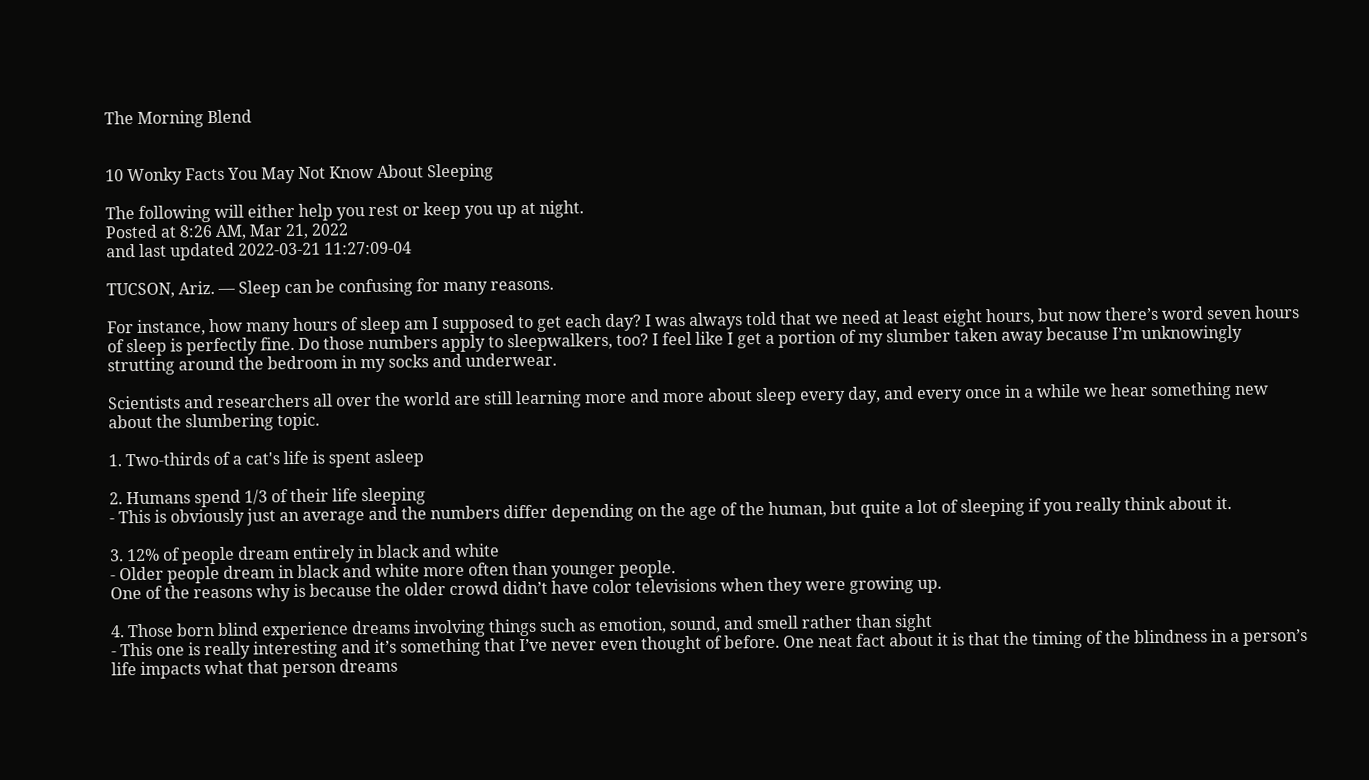The Morning Blend


10 Wonky Facts You May Not Know About Sleeping

The following will either help you rest or keep you up at night.
Posted at 8:26 AM, Mar 21, 2022
and last updated 2022-03-21 11:27:09-04

TUCSON, Ariz. — Sleep can be confusing for many reasons.

For instance, how many hours of sleep am I supposed to get each day? I was always told that we need at least eight hours, but now there’s word seven hours of sleep is perfectly fine. Do those numbers apply to sleepwalkers, too? I feel like I get a portion of my slumber taken away because I’m unknowingly strutting around the bedroom in my socks and underwear.

Scientists and researchers all over the world are still learning more and more about sleep every day, and every once in a while we hear something new about the slumbering topic.

1. Two-thirds of a cat's life is spent asleep

2. Humans spend 1/3 of their life sleeping
- This is obviously just an average and the numbers differ depending on the age of the human, but quite a lot of sleeping if you really think about it.

3. 12% of people dream entirely in black and white
- Older people dream in black and white more often than younger people.
One of the reasons why is because the older crowd didn’t have color televisions when they were growing up.

4. Those born blind experience dreams involving things such as emotion, sound, and smell rather than sight
- This one is really interesting and it’s something that I’ve never even thought of before. One neat fact about it is that the timing of the blindness in a person’s life impacts what that person dreams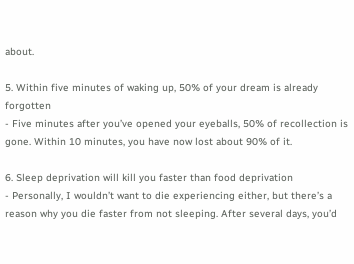about.

5. Within five minutes of waking up, 50% of your dream is already forgotten
- Five minutes after you’ve opened your eyeballs, 50% of recollection is gone. Within 10 minutes, you have now lost about 90% of it.

6. Sleep deprivation will kill you faster than food deprivation
- Personally, I wouldn’t want to die experiencing either, but there’s a reason why you die faster from not sleeping. After several days, you’d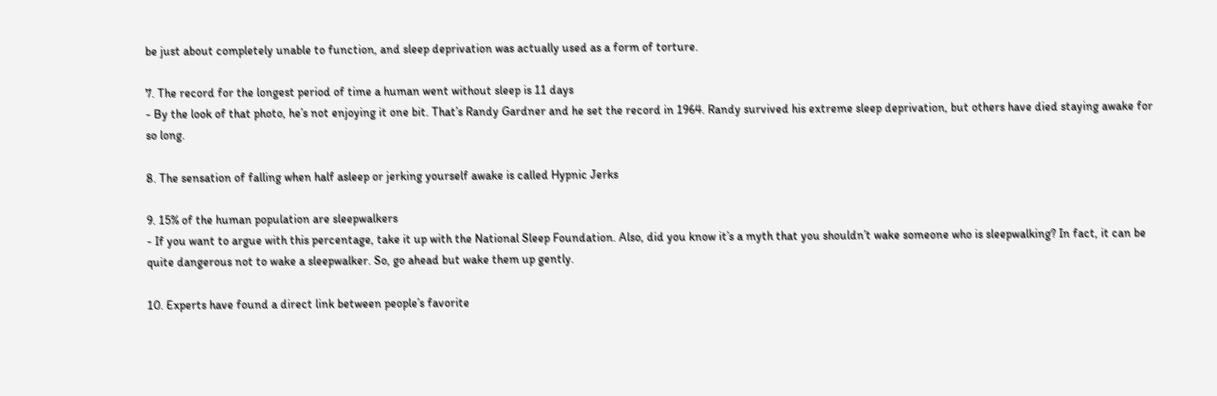be just about completely unable to function, and sleep deprivation was actually used as a form of torture.

7. The record for the longest period of time a human went without sleep is 11 days
- By the look of that photo, he’s not enjoying it one bit. That’s Randy Gardner and he set the record in 1964. Randy survived his extreme sleep deprivation, but others have died staying awake for so long.

8. The sensation of falling when half asleep or jerking yourself awake is called Hypnic Jerks

9. 15% of the human population are sleepwalkers
- If you want to argue with this percentage, take it up with the National Sleep Foundation. Also, did you know it’s a myth that you shouldn’t wake someone who is sleepwalking? In fact, it can be quite dangerous not to wake a sleepwalker. So, go ahead but wake them up gently.

10. Experts have found a direct link between people’s favorite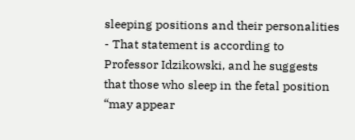sleeping positions and their personalities
- That statement is according to Professor Idzikowski, and he suggests that those who sleep in the fetal position “may appear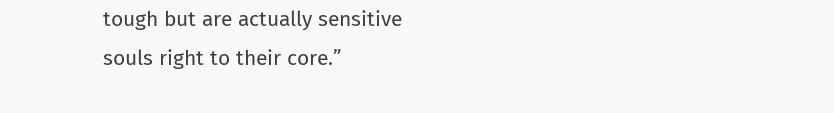tough but are actually sensitive souls right to their core.”